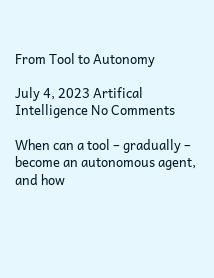From Tool to Autonomy

July 4, 2023 Artifical Intelligence No Comments

When can a tool – gradually – become an autonomous agent, and how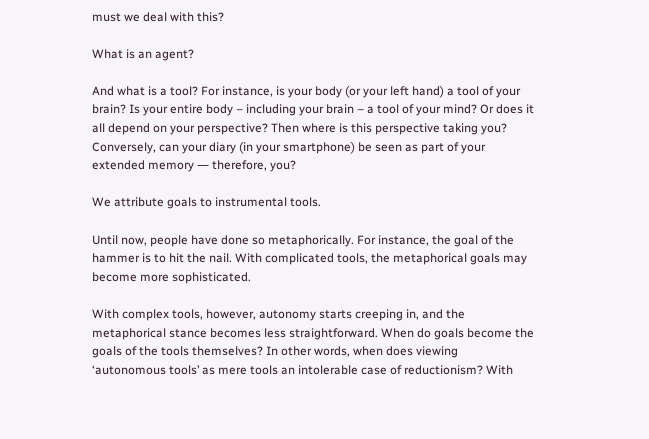must we deal with this?

What is an agent?

And what is a tool? For instance, is your body (or your left hand) a tool of your brain? Is your entire body – including your brain – a tool of your mind? Or does it all depend on your perspective? Then where is this perspective taking you? Conversely, can your diary (in your smartphone) be seen as part of your extended memory ― therefore, you?

We attribute goals to instrumental tools.

Until now, people have done so metaphorically. For instance, the goal of the hammer is to hit the nail. With complicated tools, the metaphorical goals may become more sophisticated.

With complex tools, however, autonomy starts creeping in, and the metaphorical stance becomes less straightforward. When do goals become the goals of the tools themselves? In other words, when does viewing ‘autonomous tools’ as mere tools an intolerable case of reductionism? With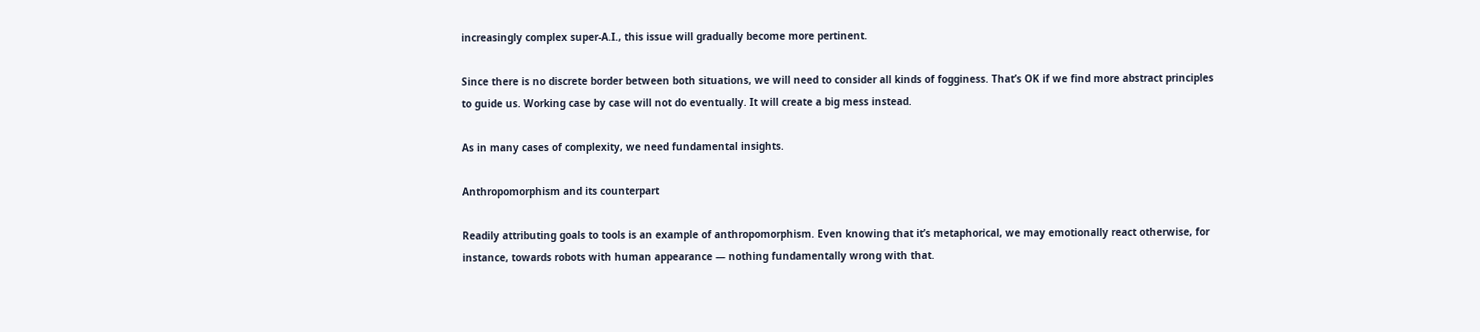increasingly complex super-A.I., this issue will gradually become more pertinent.

Since there is no discrete border between both situations, we will need to consider all kinds of fogginess. That’s OK if we find more abstract principles to guide us. Working case by case will not do eventually. It will create a big mess instead.

As in many cases of complexity, we need fundamental insights.

Anthropomorphism and its counterpart

Readily attributing goals to tools is an example of anthropomorphism. Even knowing that it’s metaphorical, we may emotionally react otherwise, for instance, towards robots with human appearance ― nothing fundamentally wrong with that.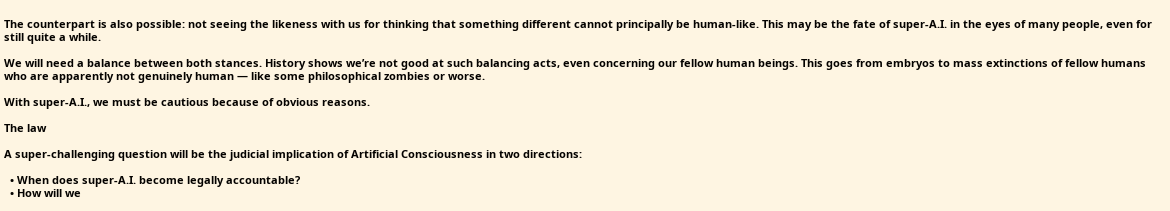The counterpart is also possible: not seeing the likeness with us for thinking that something different cannot principally be human-like. This may be the fate of super-A.I. in the eyes of many people, even for still quite a while.

We will need a balance between both stances. History shows we’re not good at such balancing acts, even concerning our fellow human beings. This goes from embryos to mass extinctions of fellow humans who are apparently not genuinely human ― like some philosophical zombies or worse.

With super-A.I., we must be cautious because of obvious reasons.

The law

A super-challenging question will be the judicial implication of Artificial Consciousness in two directions:

  • When does super-A.I. become legally accountable?
  • How will we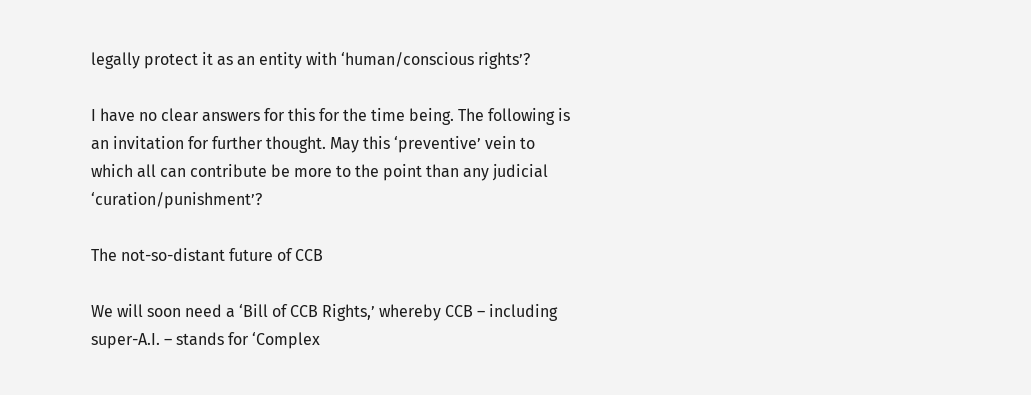legally protect it as an entity with ‘human/conscious rights’?

I have no clear answers for this for the time being. The following is an invitation for further thought. May this ‘preventive’ vein to which all can contribute be more to the point than any judicial ‘curation/punishment’?

The not-so-distant future of CCB

We will soon need a ‘Bill of CCB Rights,’ whereby CCB – including super-A.I. – stands for ‘Complex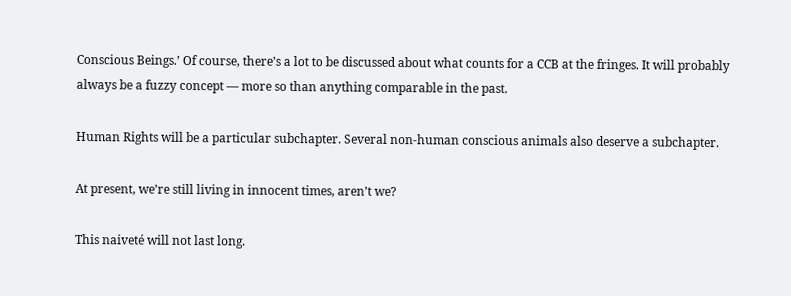Conscious Beings.’ Of course, there’s a lot to be discussed about what counts for a CCB at the fringes. It will probably always be a fuzzy concept ― more so than anything comparable in the past.

Human Rights will be a particular subchapter. Several non-human conscious animals also deserve a subchapter.

At present, we’re still living in innocent times, aren’t we?

This naiveté will not last long.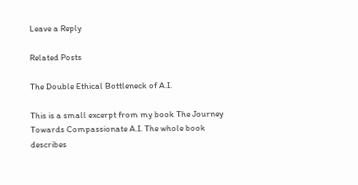Leave a Reply

Related Posts

The Double Ethical Bottleneck of A.I.

This is a small excerpt from my book The Journey Towards Compassionate A.I. The whole book describes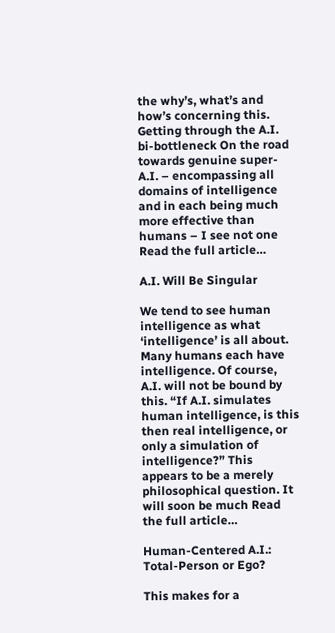the why’s, what’s and how’s concerning this. Getting through the A.I. bi-bottleneck On the road towards genuine super-A.I. – encompassing all domains of intelligence and in each being much more effective than humans – I see not one Read the full article…

A.I. Will Be Singular

We tend to see human intelligence as what ‘intelligence’ is all about. Many humans each have intelligence. Of course, A.I. will not be bound by this. “If A.I. simulates human intelligence, is this then real intelligence, or only a simulation of intelligence?” This appears to be a merely philosophical question. It will soon be much Read the full article…

Human-Centered A.I.: Total-Person or Ego?

This makes for a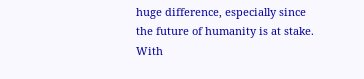huge difference, especially since the future of humanity is at stake. With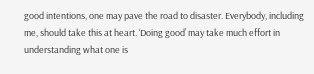good intentions, one may pave the road to disaster. Everybody, including me, should take this at heart. ‘Doing good’ may take much effort in understanding what one is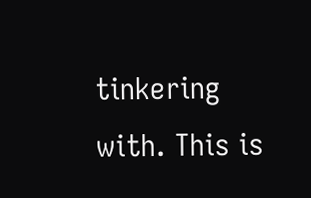tinkering with. This is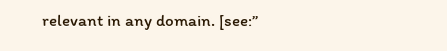relevant in any domain. [see:”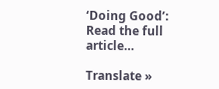‘Doing Good’: Read the full article…

Translate »